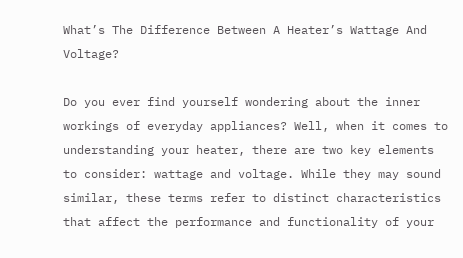What’s The Difference Between A Heater’s Wattage And Voltage?

Do you ever find yourself wondering about the inner workings of everyday appliances? Well, when it comes to understanding your heater, there are two key elements to consider: wattage and voltage. While they may sound similar, these terms refer to distinct characteristics that affect the performance and functionality of your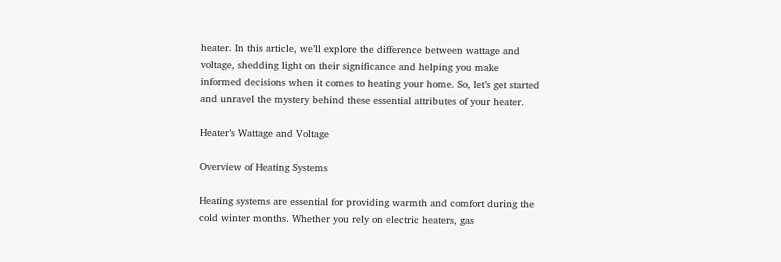heater. In this article, we’ll explore the difference between wattage and voltage, shedding light on their significance and helping you make informed decisions when it comes to heating your home. So, let’s get started and unravel the mystery behind these essential attributes of your heater.

Heater’s Wattage and Voltage

Overview of Heating Systems

Heating systems are essential for providing warmth and comfort during the cold winter months. Whether you rely on electric heaters, gas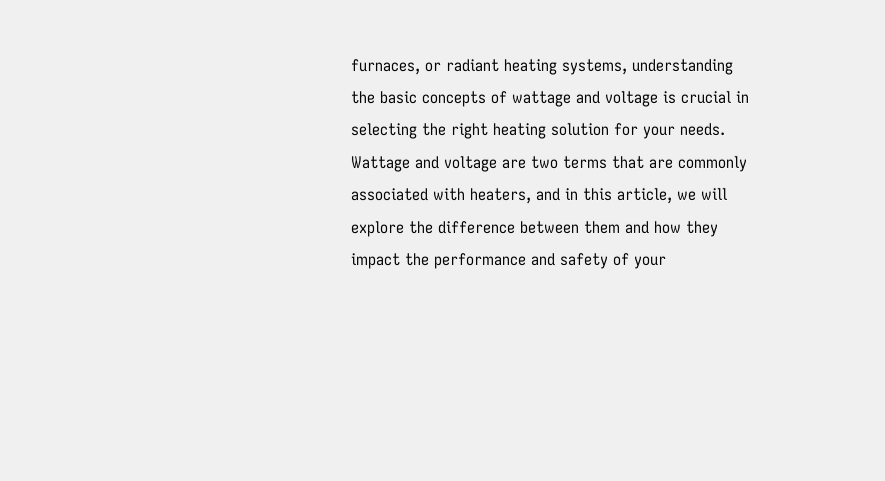furnaces, or radiant heating systems, understanding the basic concepts of wattage and voltage is crucial in selecting the right heating solution for your needs. Wattage and voltage are two terms that are commonly associated with heaters, and in this article, we will explore the difference between them and how they impact the performance and safety of your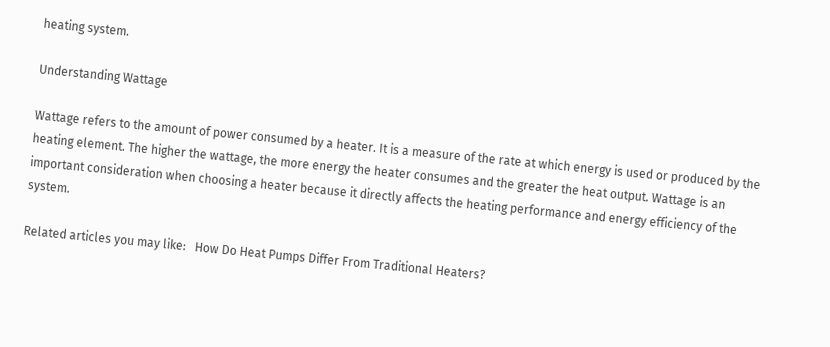heating system.

Understanding Wattage

Wattage refers to the amount of power consumed by a heater. It is a measure of the rate at which energy is used or produced by the heating element. The higher the wattage, the more energy the heater consumes and the greater the heat output. Wattage is an important consideration when choosing a heater because it directly affects the heating performance and energy efficiency of the system.

Related articles you may like:   How Do Heat Pumps Differ From Traditional Heaters?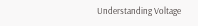Understanding Voltage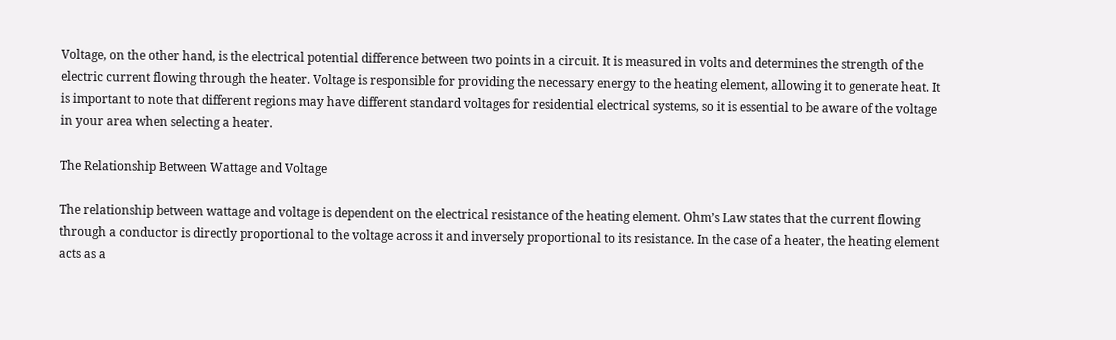Voltage, on the other hand, is the electrical potential difference between two points in a circuit. It is measured in volts and determines the strength of the electric current flowing through the heater. Voltage is responsible for providing the necessary energy to the heating element, allowing it to generate heat. It is important to note that different regions may have different standard voltages for residential electrical systems, so it is essential to be aware of the voltage in your area when selecting a heater.

The Relationship Between Wattage and Voltage

The relationship between wattage and voltage is dependent on the electrical resistance of the heating element. Ohm’s Law states that the current flowing through a conductor is directly proportional to the voltage across it and inversely proportional to its resistance. In the case of a heater, the heating element acts as a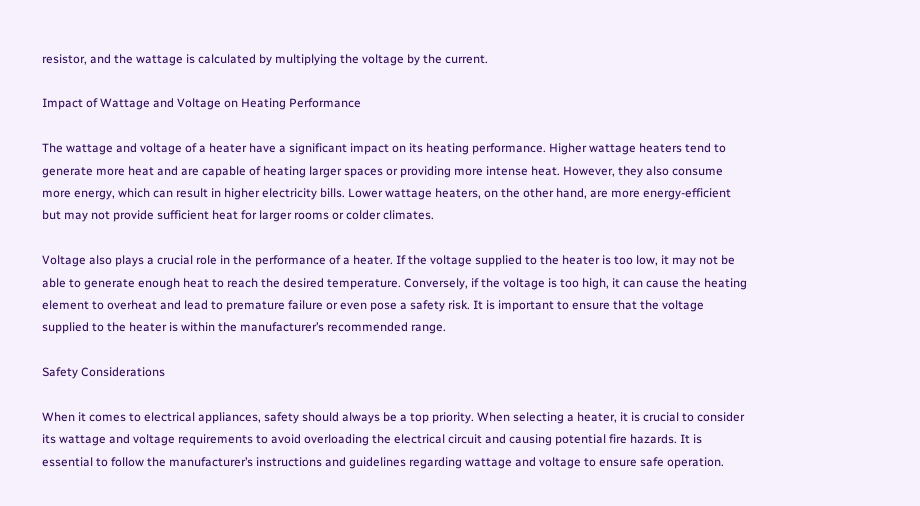resistor, and the wattage is calculated by multiplying the voltage by the current.

Impact of Wattage and Voltage on Heating Performance

The wattage and voltage of a heater have a significant impact on its heating performance. Higher wattage heaters tend to generate more heat and are capable of heating larger spaces or providing more intense heat. However, they also consume more energy, which can result in higher electricity bills. Lower wattage heaters, on the other hand, are more energy-efficient but may not provide sufficient heat for larger rooms or colder climates.

Voltage also plays a crucial role in the performance of a heater. If the voltage supplied to the heater is too low, it may not be able to generate enough heat to reach the desired temperature. Conversely, if the voltage is too high, it can cause the heating element to overheat and lead to premature failure or even pose a safety risk. It is important to ensure that the voltage supplied to the heater is within the manufacturer’s recommended range.

Safety Considerations

When it comes to electrical appliances, safety should always be a top priority. When selecting a heater, it is crucial to consider its wattage and voltage requirements to avoid overloading the electrical circuit and causing potential fire hazards. It is essential to follow the manufacturer’s instructions and guidelines regarding wattage and voltage to ensure safe operation.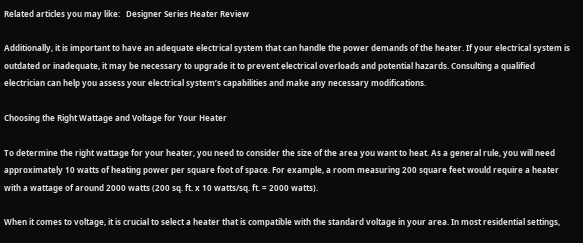Related articles you may like:   Designer Series Heater Review

Additionally, it is important to have an adequate electrical system that can handle the power demands of the heater. If your electrical system is outdated or inadequate, it may be necessary to upgrade it to prevent electrical overloads and potential hazards. Consulting a qualified electrician can help you assess your electrical system’s capabilities and make any necessary modifications.

Choosing the Right Wattage and Voltage for Your Heater

To determine the right wattage for your heater, you need to consider the size of the area you want to heat. As a general rule, you will need approximately 10 watts of heating power per square foot of space. For example, a room measuring 200 square feet would require a heater with a wattage of around 2000 watts (200 sq. ft. x 10 watts/sq. ft. = 2000 watts).

When it comes to voltage, it is crucial to select a heater that is compatible with the standard voltage in your area. In most residential settings,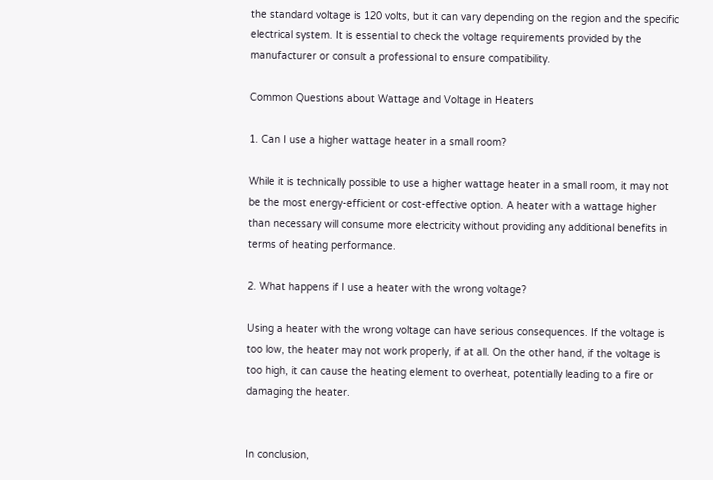the standard voltage is 120 volts, but it can vary depending on the region and the specific electrical system. It is essential to check the voltage requirements provided by the manufacturer or consult a professional to ensure compatibility.

Common Questions about Wattage and Voltage in Heaters

1. Can I use a higher wattage heater in a small room?

While it is technically possible to use a higher wattage heater in a small room, it may not be the most energy-efficient or cost-effective option. A heater with a wattage higher than necessary will consume more electricity without providing any additional benefits in terms of heating performance.

2. What happens if I use a heater with the wrong voltage?

Using a heater with the wrong voltage can have serious consequences. If the voltage is too low, the heater may not work properly, if at all. On the other hand, if the voltage is too high, it can cause the heating element to overheat, potentially leading to a fire or damaging the heater.


In conclusion,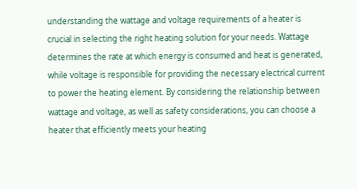understanding the wattage and voltage requirements of a heater is crucial in selecting the right heating solution for your needs. Wattage determines the rate at which energy is consumed and heat is generated, while voltage is responsible for providing the necessary electrical current to power the heating element. By considering the relationship between wattage and voltage, as well as safety considerations, you can choose a heater that efficiently meets your heating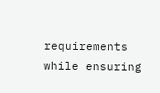requirements while ensuring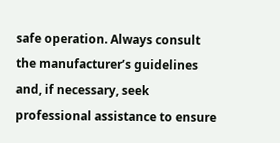safe operation. Always consult the manufacturer’s guidelines and, if necessary, seek professional assistance to ensure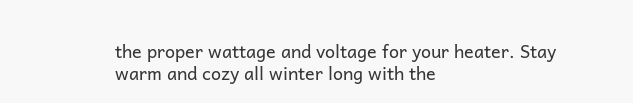the proper wattage and voltage for your heater. Stay warm and cozy all winter long with the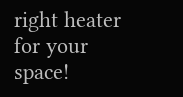right heater for your space!